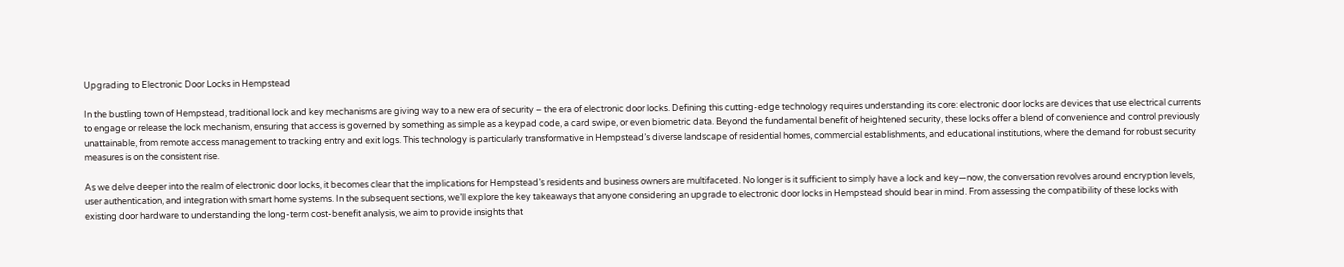Upgrading to Electronic Door Locks in Hempstead

In the bustling town of Hempstead, traditional lock and key mechanisms are giving way to a new era of security – the era of electronic door locks. Defining this cutting-edge technology requires understanding its core: electronic door locks are devices that use electrical currents to engage or release the lock mechanism, ensuring that access is governed by something as simple as a keypad code, a card swipe, or even biometric data. Beyond the fundamental benefit of heightened security, these locks offer a blend of convenience and control previously unattainable, from remote access management to tracking entry and exit logs. This technology is particularly transformative in Hempstead’s diverse landscape of residential homes, commercial establishments, and educational institutions, where the demand for robust security measures is on the consistent rise.

As we delve deeper into the realm of electronic door locks, it becomes clear that the implications for Hempstead’s residents and business owners are multifaceted. No longer is it sufficient to simply have a lock and key—now, the conversation revolves around encryption levels, user authentication, and integration with smart home systems. In the subsequent sections, we’ll explore the key takeaways that anyone considering an upgrade to electronic door locks in Hempstead should bear in mind. From assessing the compatibility of these locks with existing door hardware to understanding the long-term cost-benefit analysis, we aim to provide insights that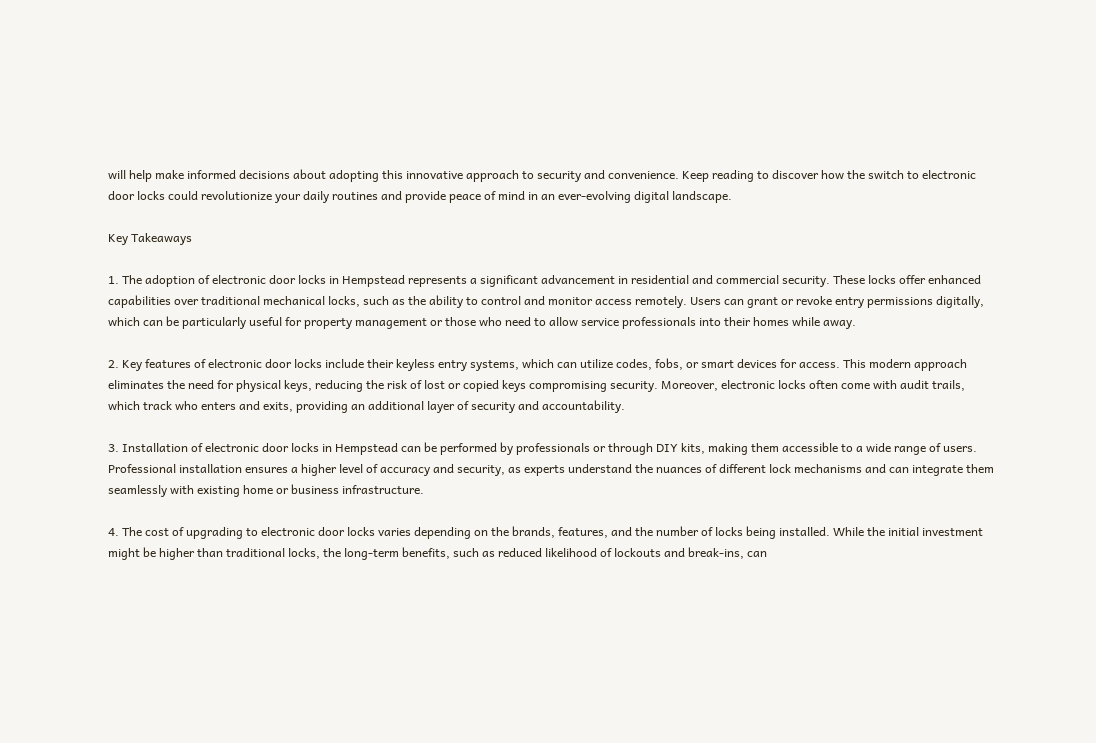will help make informed decisions about adopting this innovative approach to security and convenience. Keep reading to discover how the switch to electronic door locks could revolutionize your daily routines and provide peace of mind in an ever-evolving digital landscape.

Key Takeaways

1. The adoption of electronic door locks in Hempstead represents a significant advancement in residential and commercial security. These locks offer enhanced capabilities over traditional mechanical locks, such as the ability to control and monitor access remotely. Users can grant or revoke entry permissions digitally, which can be particularly useful for property management or those who need to allow service professionals into their homes while away.

2. Key features of electronic door locks include their keyless entry systems, which can utilize codes, fobs, or smart devices for access. This modern approach eliminates the need for physical keys, reducing the risk of lost or copied keys compromising security. Moreover, electronic locks often come with audit trails, which track who enters and exits, providing an additional layer of security and accountability.

3. Installation of electronic door locks in Hempstead can be performed by professionals or through DIY kits, making them accessible to a wide range of users. Professional installation ensures a higher level of accuracy and security, as experts understand the nuances of different lock mechanisms and can integrate them seamlessly with existing home or business infrastructure.

4. The cost of upgrading to electronic door locks varies depending on the brands, features, and the number of locks being installed. While the initial investment might be higher than traditional locks, the long-term benefits, such as reduced likelihood of lockouts and break-ins, can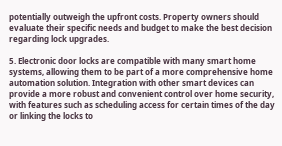potentially outweigh the upfront costs. Property owners should evaluate their specific needs and budget to make the best decision regarding lock upgrades.

5. Electronic door locks are compatible with many smart home systems, allowing them to be part of a more comprehensive home automation solution. Integration with other smart devices can provide a more robust and convenient control over home security, with features such as scheduling access for certain times of the day or linking the locks to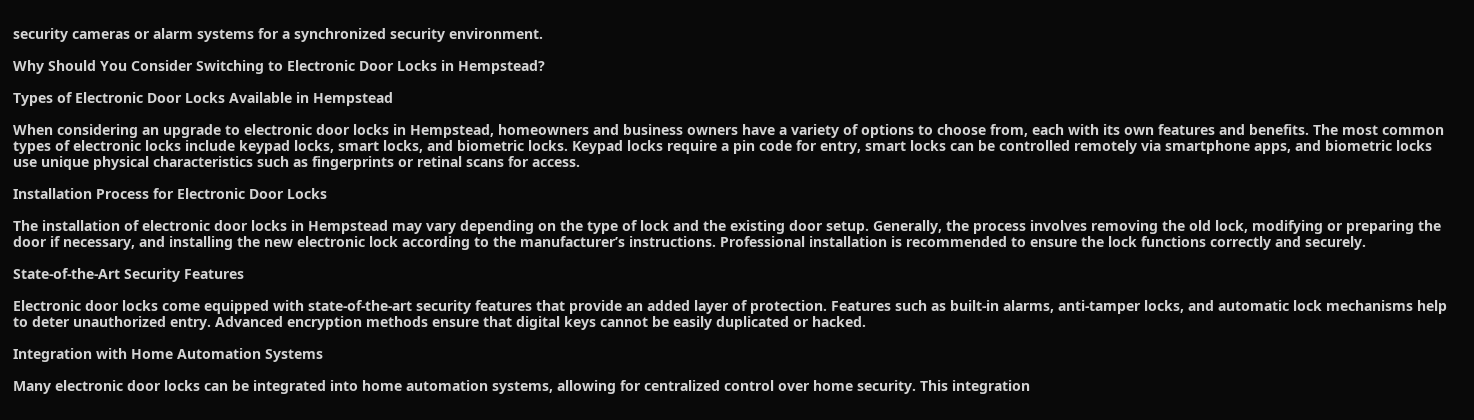security cameras or alarm systems for a synchronized security environment.

Why Should You Consider Switching to Electronic Door Locks in Hempstead?

Types of Electronic Door Locks Available in Hempstead

When considering an upgrade to electronic door locks in Hempstead, homeowners and business owners have a variety of options to choose from, each with its own features and benefits. The most common types of electronic locks include keypad locks, smart locks, and biometric locks. Keypad locks require a pin code for entry, smart locks can be controlled remotely via smartphone apps, and biometric locks use unique physical characteristics such as fingerprints or retinal scans for access.

Installation Process for Electronic Door Locks

The installation of electronic door locks in Hempstead may vary depending on the type of lock and the existing door setup. Generally, the process involves removing the old lock, modifying or preparing the door if necessary, and installing the new electronic lock according to the manufacturer’s instructions. Professional installation is recommended to ensure the lock functions correctly and securely.

State-of-the-Art Security Features

Electronic door locks come equipped with state-of-the-art security features that provide an added layer of protection. Features such as built-in alarms, anti-tamper locks, and automatic lock mechanisms help to deter unauthorized entry. Advanced encryption methods ensure that digital keys cannot be easily duplicated or hacked.

Integration with Home Automation Systems

Many electronic door locks can be integrated into home automation systems, allowing for centralized control over home security. This integration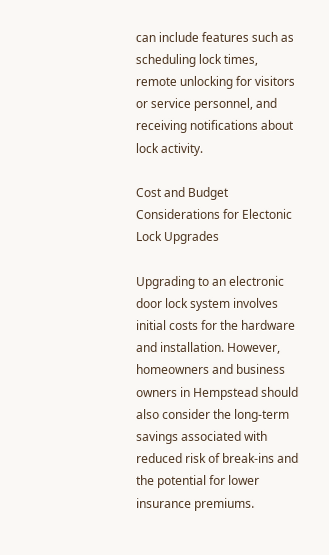can include features such as scheduling lock times, remote unlocking for visitors or service personnel, and receiving notifications about lock activity.

Cost and Budget Considerations for Electonic Lock Upgrades

Upgrading to an electronic door lock system involves initial costs for the hardware and installation. However, homeowners and business owners in Hempstead should also consider the long-term savings associated with reduced risk of break-ins and the potential for lower insurance premiums.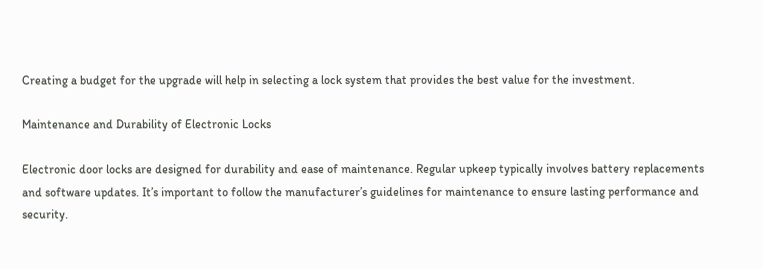Creating a budget for the upgrade will help in selecting a lock system that provides the best value for the investment.

Maintenance and Durability of Electronic Locks

Electronic door locks are designed for durability and ease of maintenance. Regular upkeep typically involves battery replacements and software updates. It’s important to follow the manufacturer’s guidelines for maintenance to ensure lasting performance and security.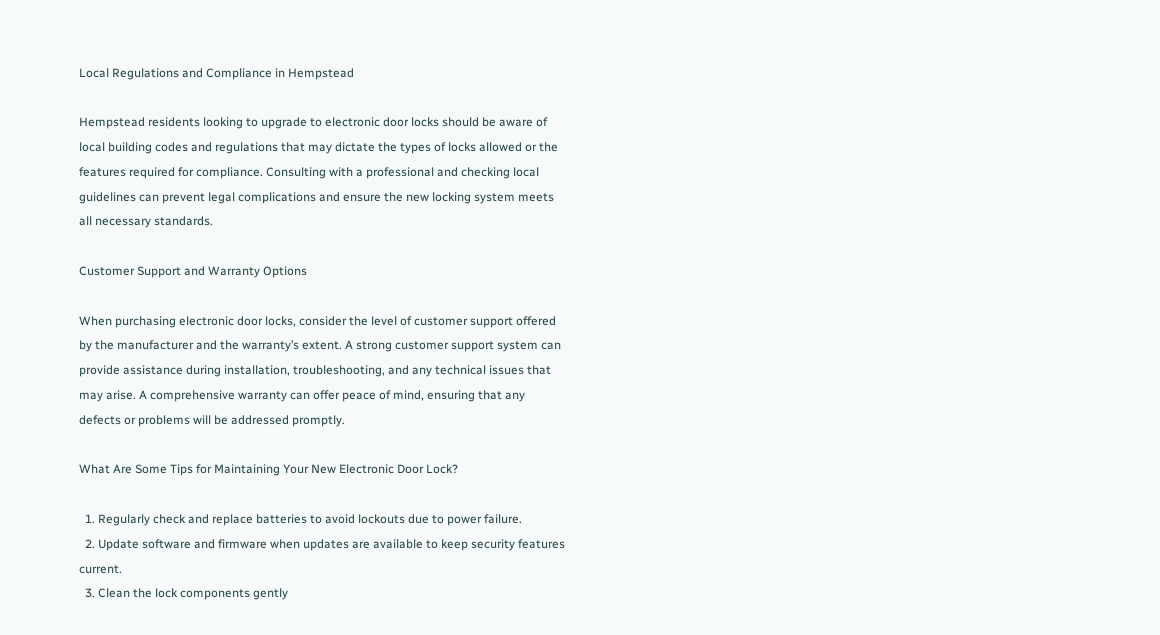Local Regulations and Compliance in Hempstead

Hempstead residents looking to upgrade to electronic door locks should be aware of local building codes and regulations that may dictate the types of locks allowed or the features required for compliance. Consulting with a professional and checking local guidelines can prevent legal complications and ensure the new locking system meets all necessary standards.

Customer Support and Warranty Options

When purchasing electronic door locks, consider the level of customer support offered by the manufacturer and the warranty’s extent. A strong customer support system can provide assistance during installation, troubleshooting, and any technical issues that may arise. A comprehensive warranty can offer peace of mind, ensuring that any defects or problems will be addressed promptly.

What Are Some Tips for Maintaining Your New Electronic Door Lock?

  1. Regularly check and replace batteries to avoid lockouts due to power failure.
  2. Update software and firmware when updates are available to keep security features current.
  3. Clean the lock components gently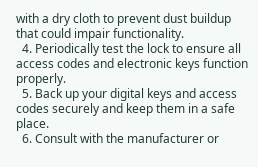with a dry cloth to prevent dust buildup that could impair functionality.
  4. Periodically test the lock to ensure all access codes and electronic keys function properly.
  5. Back up your digital keys and access codes securely and keep them in a safe place.
  6. Consult with the manufacturer or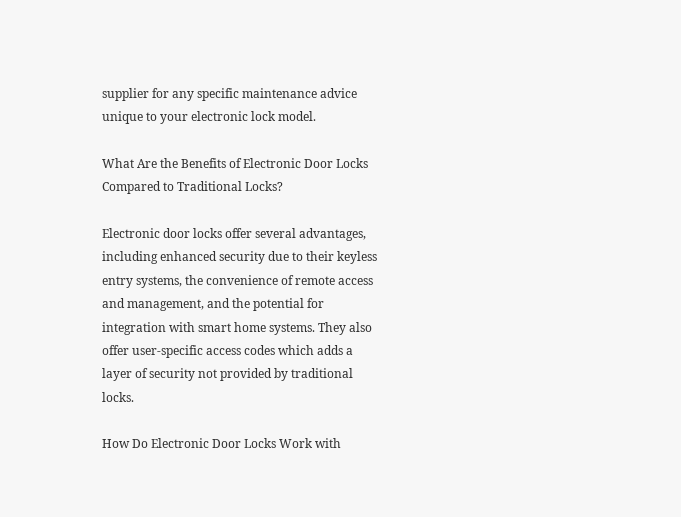supplier for any specific maintenance advice unique to your electronic lock model.

What Are the Benefits of Electronic Door Locks Compared to Traditional Locks?

Electronic door locks offer several advantages, including enhanced security due to their keyless entry systems, the convenience of remote access and management, and the potential for integration with smart home systems. They also offer user-specific access codes which adds a layer of security not provided by traditional locks.

How Do Electronic Door Locks Work with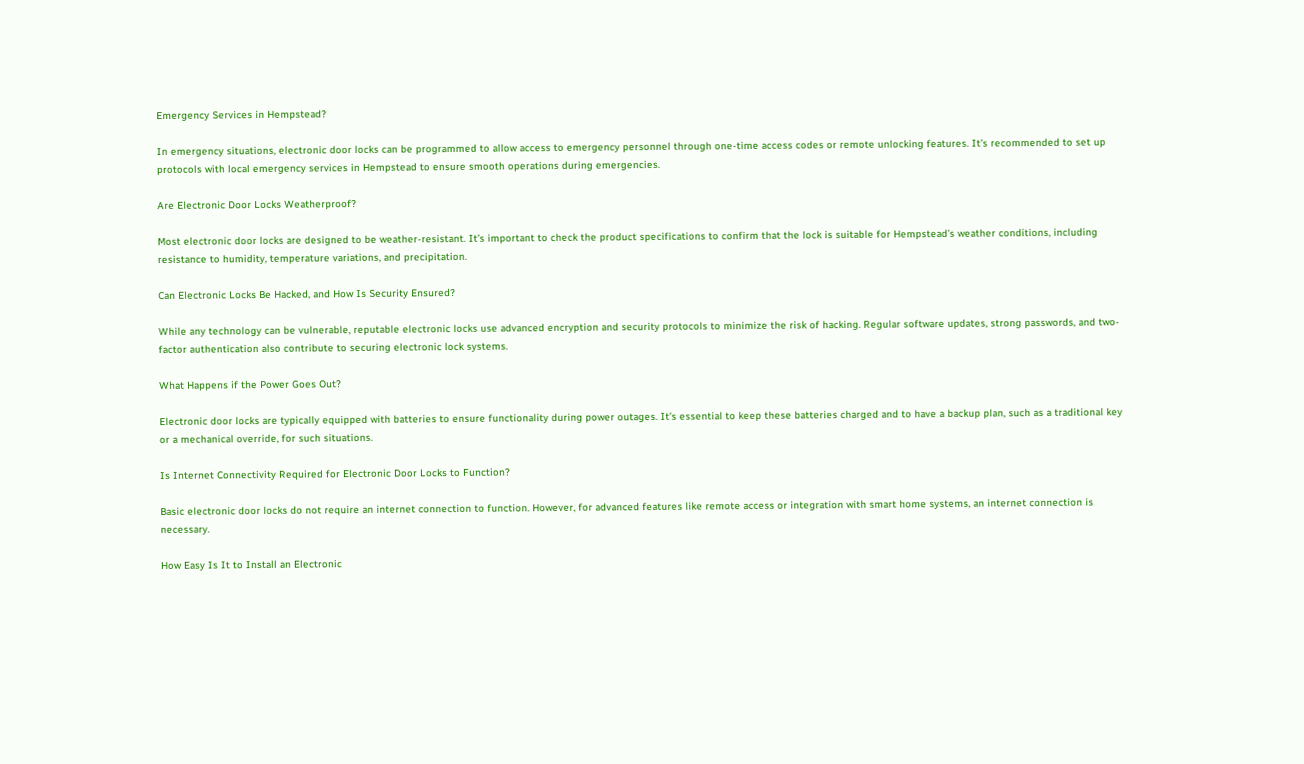Emergency Services in Hempstead?

In emergency situations, electronic door locks can be programmed to allow access to emergency personnel through one-time access codes or remote unlocking features. It’s recommended to set up protocols with local emergency services in Hempstead to ensure smooth operations during emergencies.

Are Electronic Door Locks Weatherproof?

Most electronic door locks are designed to be weather-resistant. It’s important to check the product specifications to confirm that the lock is suitable for Hempstead’s weather conditions, including resistance to humidity, temperature variations, and precipitation.

Can Electronic Locks Be Hacked, and How Is Security Ensured?

While any technology can be vulnerable, reputable electronic locks use advanced encryption and security protocols to minimize the risk of hacking. Regular software updates, strong passwords, and two-factor authentication also contribute to securing electronic lock systems.

What Happens if the Power Goes Out?

Electronic door locks are typically equipped with batteries to ensure functionality during power outages. It’s essential to keep these batteries charged and to have a backup plan, such as a traditional key or a mechanical override, for such situations.

Is Internet Connectivity Required for Electronic Door Locks to Function?

Basic electronic door locks do not require an internet connection to function. However, for advanced features like remote access or integration with smart home systems, an internet connection is necessary.

How Easy Is It to Install an Electronic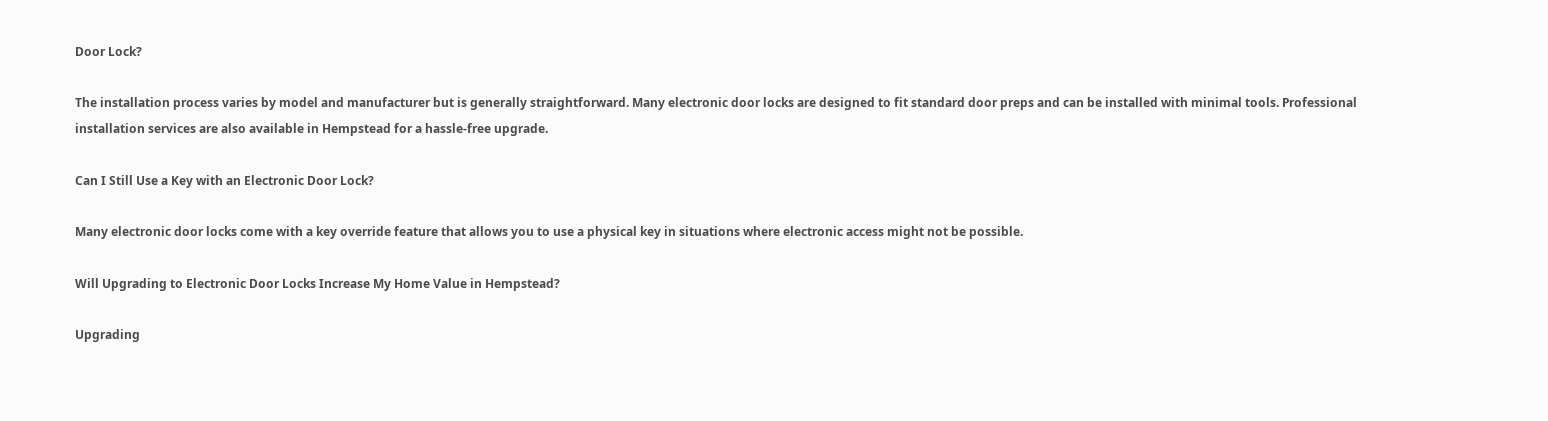Door Lock?

The installation process varies by model and manufacturer but is generally straightforward. Many electronic door locks are designed to fit standard door preps and can be installed with minimal tools. Professional installation services are also available in Hempstead for a hassle-free upgrade.

Can I Still Use a Key with an Electronic Door Lock?

Many electronic door locks come with a key override feature that allows you to use a physical key in situations where electronic access might not be possible.

Will Upgrading to Electronic Door Locks Increase My Home Value in Hempstead?

Upgrading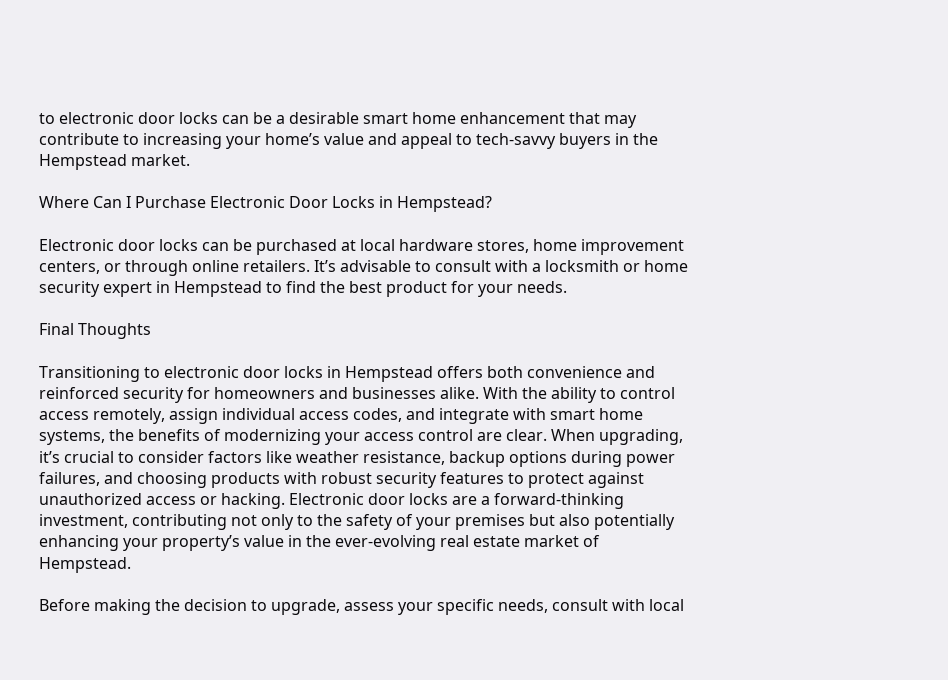to electronic door locks can be a desirable smart home enhancement that may contribute to increasing your home’s value and appeal to tech-savvy buyers in the Hempstead market.

Where Can I Purchase Electronic Door Locks in Hempstead?

Electronic door locks can be purchased at local hardware stores, home improvement centers, or through online retailers. It’s advisable to consult with a locksmith or home security expert in Hempstead to find the best product for your needs.

Final Thoughts

Transitioning to electronic door locks in Hempstead offers both convenience and reinforced security for homeowners and businesses alike. With the ability to control access remotely, assign individual access codes, and integrate with smart home systems, the benefits of modernizing your access control are clear. When upgrading, it’s crucial to consider factors like weather resistance, backup options during power failures, and choosing products with robust security features to protect against unauthorized access or hacking. Electronic door locks are a forward-thinking investment, contributing not only to the safety of your premises but also potentially enhancing your property’s value in the ever-evolving real estate market of Hempstead.

Before making the decision to upgrade, assess your specific needs, consult with local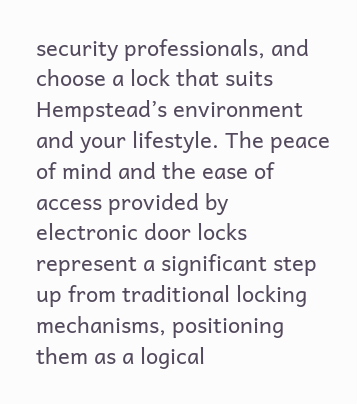security professionals, and choose a lock that suits Hempstead’s environment and your lifestyle. The peace of mind and the ease of access provided by electronic door locks represent a significant step up from traditional locking mechanisms, positioning them as a logical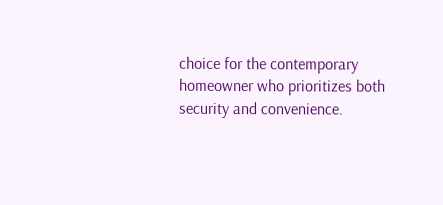choice for the contemporary homeowner who prioritizes both security and convenience.